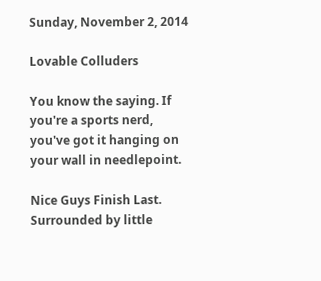Sunday, November 2, 2014

Lovable Colluders

You know the saying. If you're a sports nerd, you've got it hanging on your wall in needlepoint.

Nice Guys Finish Last. Surrounded by little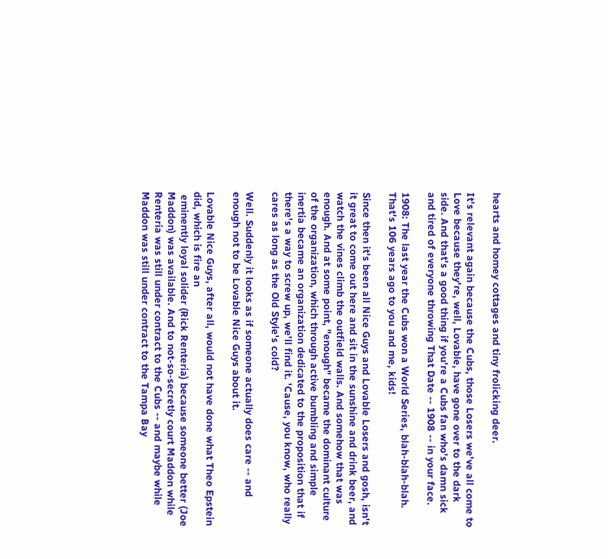hearts and homey cottages and tiny frolicking deer.

It's relevant again because the Cubs, those Losers we've all come to Love because they're, well, Lovable, have gone over to the dark side. And that's a good thing if you're a Cubs fan who's damn sick and tired of everyone throwing That Date -- 1908 -- in your face.

1908: The last year the Cubs won a World Series, blah-blah-blah. That's 106 years ago to you and me, kids!

Since then it's been all Nice Guys and Lovable Losers and gosh, isn't it great to come out here and sit in the sunshine and drink beer, and watch the vines climb the outfield walls. And somehow that was enough. And at some point, "enough" became the dominant culture of the organization, which through active bumbling and simple inertia became an organization dedicated to the proposition that if there's a way to screw up, we'll find it. 'Cause, you know, who really cares as long as the Old Style's cold?

Well. Suddenly it looks as if someone actually does care -- and enough not to be Lovable Nice Guys about it.

Lovable Nice Guys, after all, would not have done what Theo Epstein did, which is fire an
 eminently loyal solider (Rick Renteria) because someone better (Joe Maddon) was available. And to not-so-secretly court Maddon while Renteria was still under contract to the Cubs -- and maybe while Maddon was still under contract to the Tampa Bay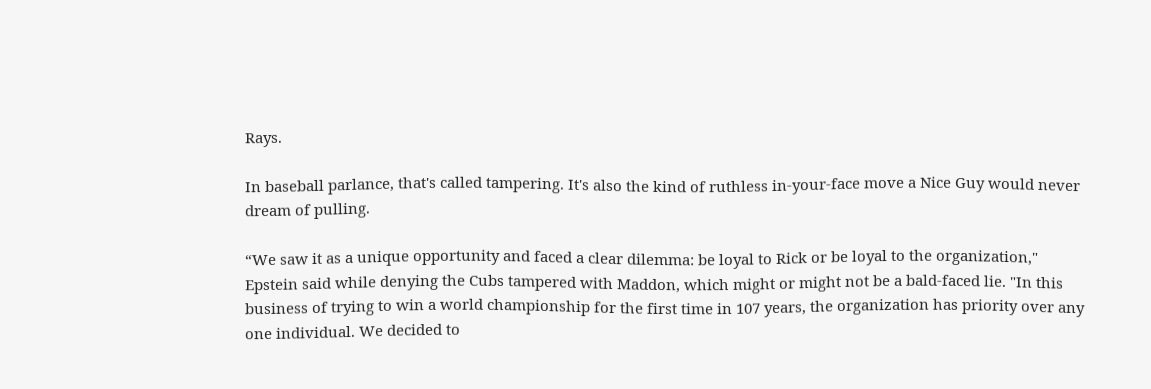Rays.

In baseball parlance, that's called tampering. It's also the kind of ruthless in-your-face move a Nice Guy would never dream of pulling.

“We saw it as a unique opportunity and faced a clear dilemma: be loyal to Rick or be loyal to the organization," Epstein said while denying the Cubs tampered with Maddon, which might or might not be a bald-faced lie. "In this business of trying to win a world championship for the first time in 107 years, the organization has priority over any one individual. We decided to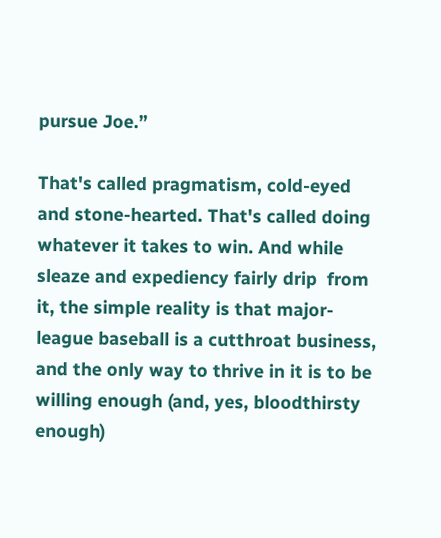pursue Joe.”

That's called pragmatism, cold-eyed and stone-hearted. That's called doing whatever it takes to win. And while sleaze and expediency fairly drip  from it, the simple reality is that major-league baseball is a cutthroat business, and the only way to thrive in it is to be willing enough (and, yes, bloodthirsty enough)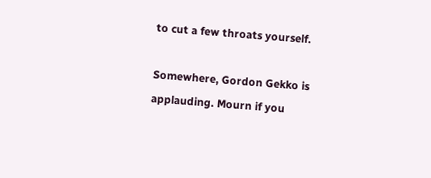to cut a few throats yourself.

Somewhere, Gordon Gekko is applauding. Mourn if you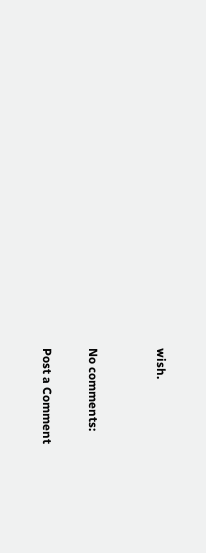wish.


No comments:

Post a Comment